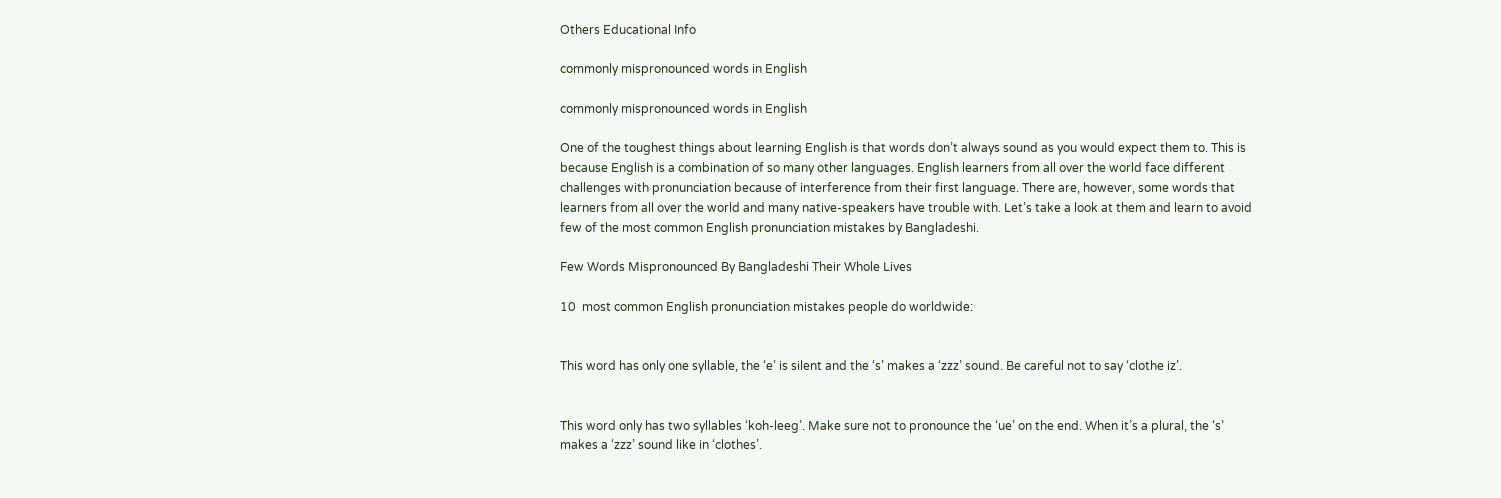Others Educational Info

commonly mispronounced words in English

commonly mispronounced words in English

One of the toughest things about learning English is that words don’t always sound as you would expect them to. This is because English is a combination of so many other languages. English learners from all over the world face different challenges with pronunciation because of interference from their first language. There are, however, some words that learners from all over the world and many native-speakers have trouble with. Let’s take a look at them and learn to avoid few of the most common English pronunciation mistakes by Bangladeshi.

Few Words Mispronounced By Bangladeshi Their Whole Lives

10  most common English pronunciation mistakes people do worldwide:


This word has only one syllable, the ‘e’ is silent and the ‘s’ makes a ‘zzz’ sound. Be careful not to say ‘clothe iz’.


This word only has two syllables ‘koh-leeg’. Make sure not to pronounce the ‘ue’ on the end. When it’s a plural, the ‘s’ makes a ‘zzz’ sound like in ‘clothes’.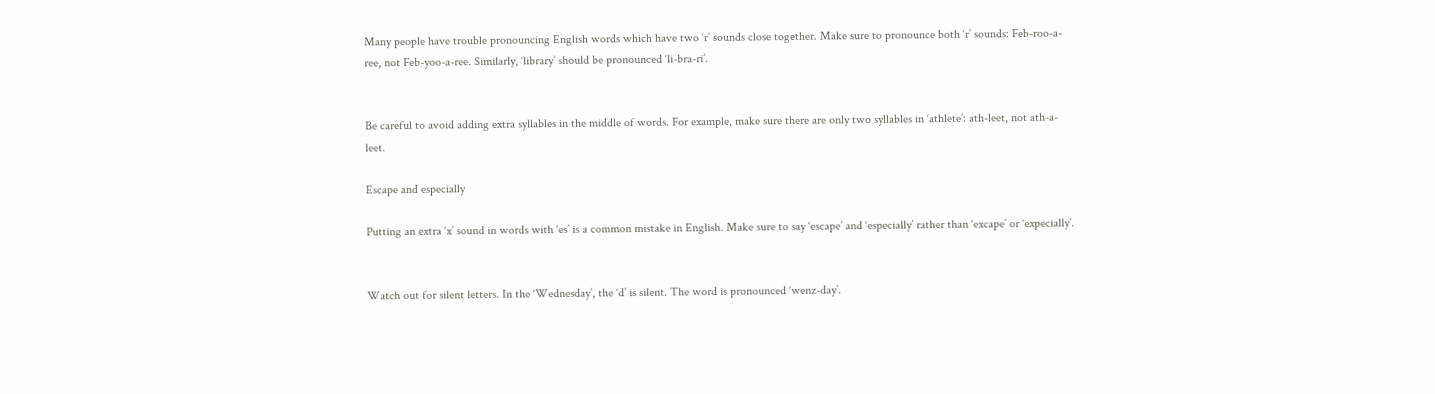Many people have trouble pronouncing English words which have two ‘r’ sounds close together. Make sure to pronounce both ‘r’ sounds: Feb-roo-a-ree, not Feb-yoo-a-ree. Similarly, ‘library’ should be pronounced ‘li-bra-ri’.


Be careful to avoid adding extra syllables in the middle of words. For example, make sure there are only two syllables in ‘athlete’: ath-leet, not ath-a-leet.

Escape and especially

Putting an extra ‘x’ sound in words with ‘es’ is a common mistake in English. Make sure to say ‘escape’ and ‘especially’ rather than ‘excape’ or ‘expecially’.


Watch out for silent letters. In the ‘Wednesday’, the ‘d’ is silent. The word is pronounced ‘wenz-day’.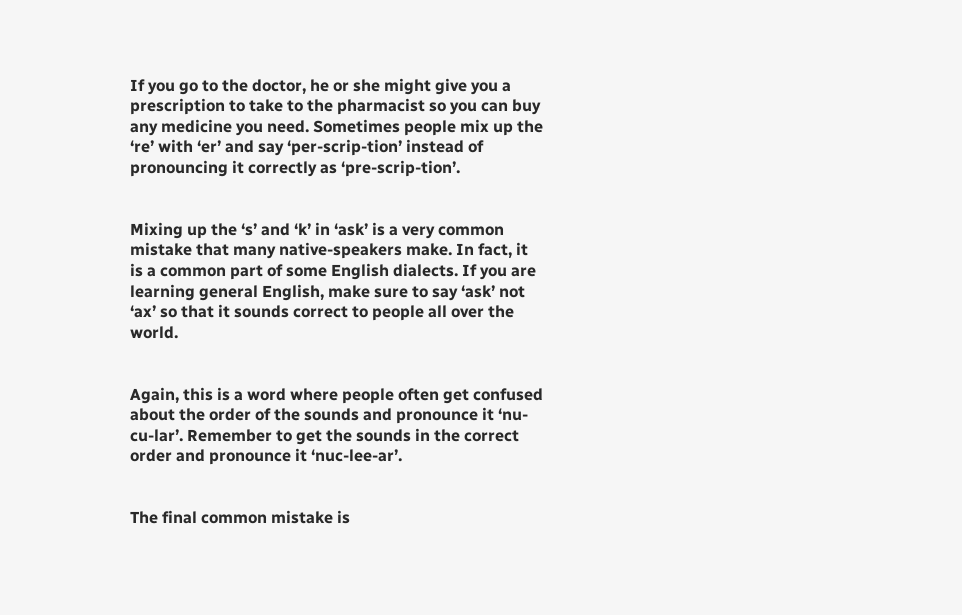If you go to the doctor, he or she might give you a prescription to take to the pharmacist so you can buy any medicine you need. Sometimes people mix up the ‘re’ with ‘er’ and say ‘per-scrip-tion’ instead of pronouncing it correctly as ‘pre-scrip-tion’.


Mixing up the ‘s’ and ‘k’ in ‘ask’ is a very common mistake that many native-speakers make. In fact, it is a common part of some English dialects. If you are learning general English, make sure to say ‘ask’ not ‘ax’ so that it sounds correct to people all over the world.


Again, this is a word where people often get confused about the order of the sounds and pronounce it ‘nu-cu-lar’. Remember to get the sounds in the correct order and pronounce it ‘nuc-lee-ar’.


The final common mistake is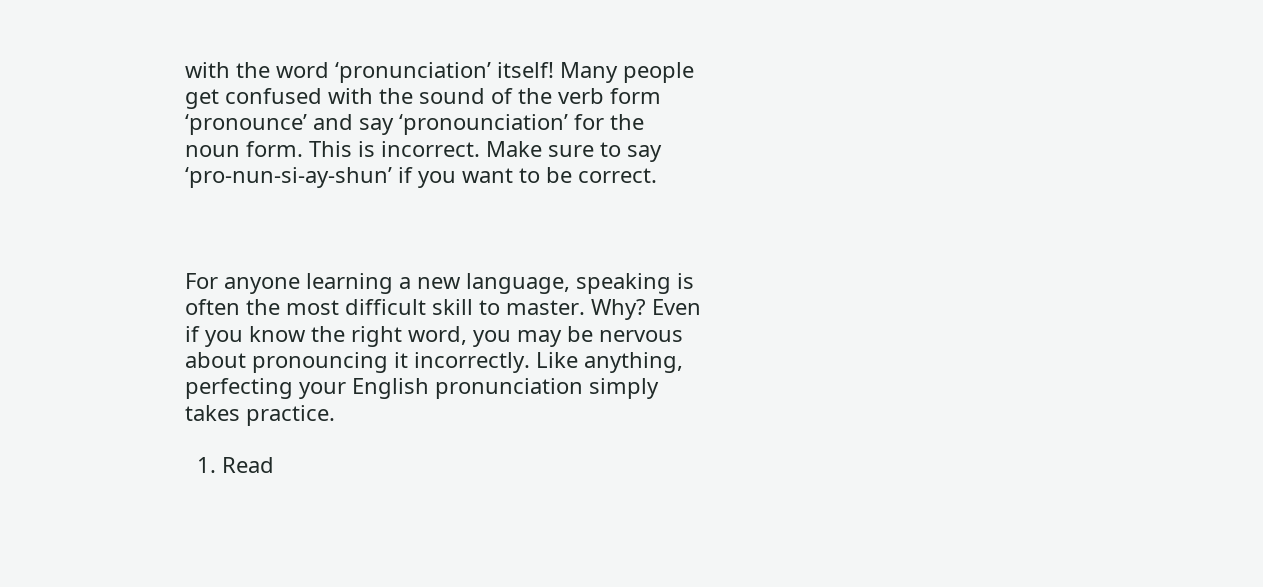with the word ‘pronunciation’ itself! Many people get confused with the sound of the verb form ‘pronounce’ and say ‘pronounciation’ for the noun form. This is incorrect. Make sure to say ‘pro-nun-si-ay-shun’ if you want to be correct.



For anyone learning a new language, speaking is often the most difficult skill to master. Why? Even if you know the right word, you may be nervous about pronouncing it incorrectly. Like anything, perfecting your English pronunciation simply takes practice.

  1. Read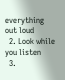everything out loud
  2. Look while you listen
  3.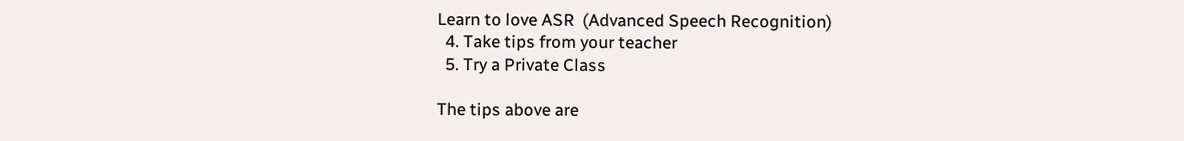Learn to love ASR  (Advanced Speech Recognition)
  4. Take tips from your teacher
  5. Try a Private Class

The tips above are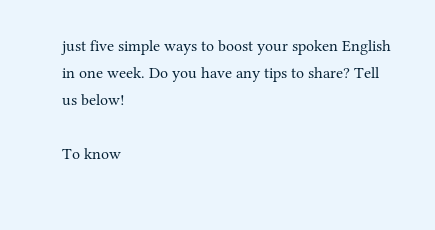just five simple ways to boost your spoken English in one week. Do you have any tips to share? Tell us below!

To know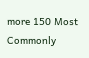more 150 Most Commonly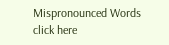Mispronounced Words click here